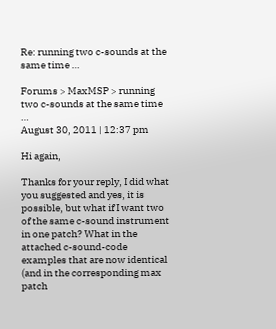Re: running two c-sounds at the same time …

Forums > MaxMSP > running two c-sounds at the same time …
August 30, 2011 | 12:37 pm

Hi again,

Thanks for your reply, I did what you suggested and yes, it is possible, but what if I want two of the same c-sound instrument in one patch? What in the attached c-sound-code examples that are now identical (and in the corresponding max patch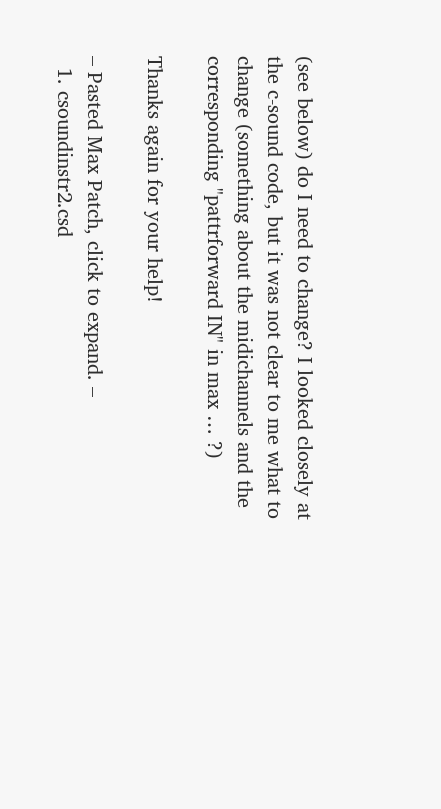(see below) do I need to change? I looked closely at the c-sound code, but it was not clear to me what to change (something about the midichannels and the corresponding "pattrforward IN" in max … ?)

Thanks again for your help!

– Pasted Max Patch, click to expand. –
  1. csoundinstr2.csd